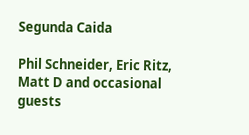Segunda Caida

Phil Schneider, Eric Ritz, Matt D and occasional guests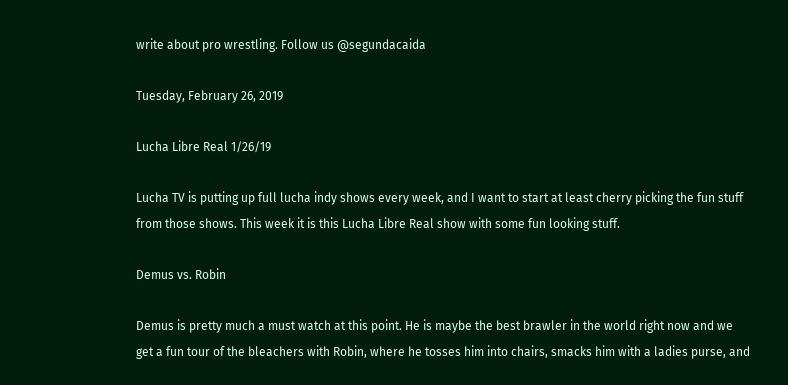write about pro wrestling. Follow us @segundacaida

Tuesday, February 26, 2019

Lucha Libre Real 1/26/19

Lucha TV is putting up full lucha indy shows every week, and I want to start at least cherry picking the fun stuff from those shows. This week it is this Lucha Libre Real show with some fun looking stuff.

Demus vs. Robin

Demus is pretty much a must watch at this point. He is maybe the best brawler in the world right now and we get a fun tour of the bleachers with Robin, where he tosses him into chairs, smacks him with a ladies purse, and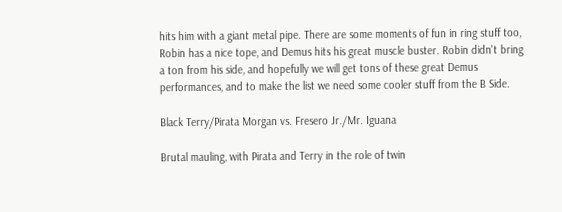hits him with a giant metal pipe. There are some moments of fun in ring stuff too, Robin has a nice tope, and Demus hits his great muscle buster. Robin didn't bring a ton from his side, and hopefully we will get tons of these great Demus performances, and to make the list we need some cooler stuff from the B Side.

Black Terry/Pirata Morgan vs. Fresero Jr./Mr. Iguana

Brutal mauling, with Pirata and Terry in the role of twin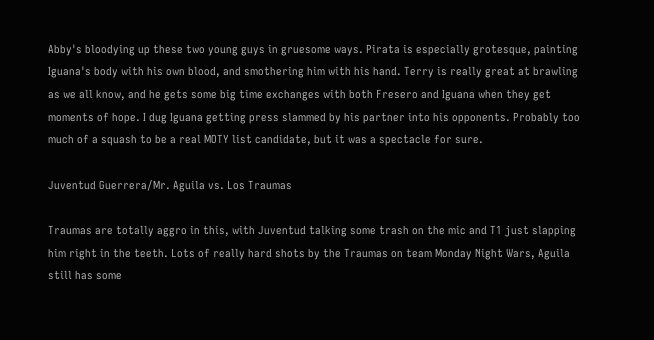Abby's bloodying up these two young guys in gruesome ways. Pirata is especially grotesque, painting Iguana's body with his own blood, and smothering him with his hand. Terry is really great at brawling as we all know, and he gets some big time exchanges with both Fresero and Iguana when they get moments of hope. I dug Iguana getting press slammed by his partner into his opponents. Probably too much of a squash to be a real MOTY list candidate, but it was a spectacle for sure.

Juventud Guerrera/Mr. Aguila vs. Los Traumas

Traumas are totally aggro in this, with Juventud talking some trash on the mic and T1 just slapping him right in the teeth. Lots of really hard shots by the Traumas on team Monday Night Wars, Aguila still has some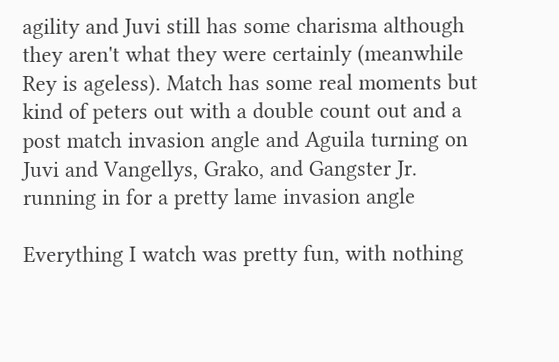agility and Juvi still has some charisma although they aren't what they were certainly (meanwhile Rey is ageless). Match has some real moments but kind of peters out with a double count out and a post match invasion angle and Aguila turning on Juvi and Vangellys, Grako, and Gangster Jr. running in for a pretty lame invasion angle

Everything I watch was pretty fun, with nothing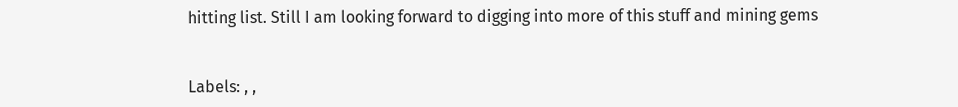hitting list. Still I am looking forward to digging into more of this stuff and mining gems


Labels: , ,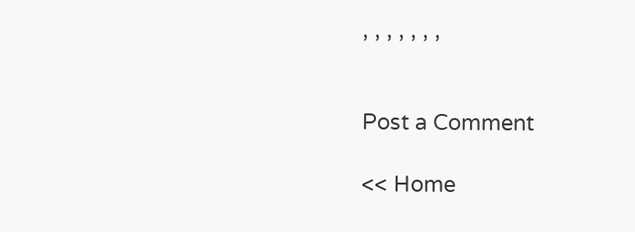, , , , , , ,


Post a Comment

<< Home